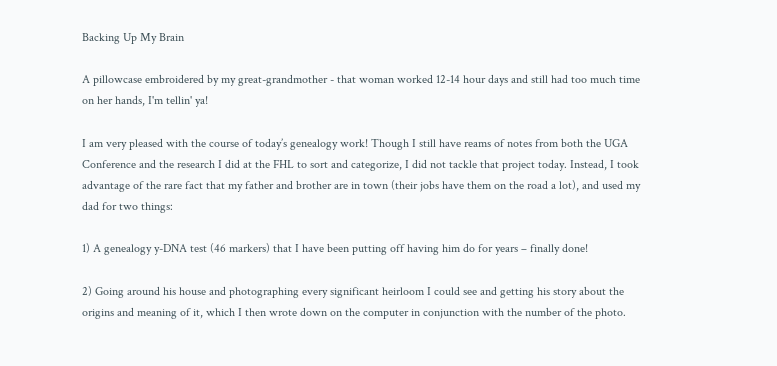Backing Up My Brain

A pillowcase embroidered by my great-grandmother - that woman worked 12-14 hour days and still had too much time on her hands, I'm tellin' ya!

I am very pleased with the course of today’s genealogy work! Though I still have reams of notes from both the UGA Conference and the research I did at the FHL to sort and categorize, I did not tackle that project today. Instead, I took advantage of the rare fact that my father and brother are in town (their jobs have them on the road a lot), and used my dad for two things:

1) A genealogy y-DNA test (46 markers) that I have been putting off having him do for years – finally done!

2) Going around his house and photographing every significant heirloom I could see and getting his story about the origins and meaning of it, which I then wrote down on the computer in conjunction with the number of the photo.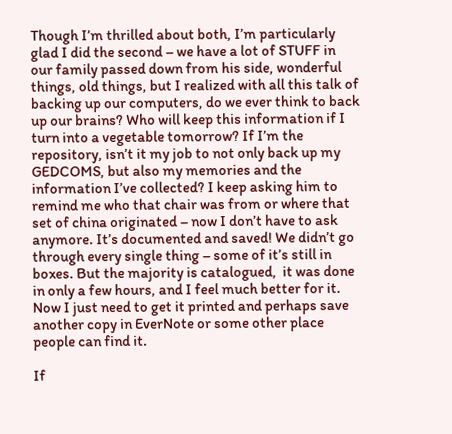Though I’m thrilled about both, I’m particularly glad I did the second – we have a lot of STUFF in our family passed down from his side, wonderful things, old things, but I realized with all this talk of backing up our computers, do we ever think to back up our brains? Who will keep this information if I turn into a vegetable tomorrow? If I’m the repository, isn’t it my job to not only back up my GEDCOMS, but also my memories and the information I’ve collected? I keep asking him to remind me who that chair was from or where that set of china originated – now I don’t have to ask anymore. It’s documented and saved! We didn’t go through every single thing – some of it’s still in boxes. But the majority is catalogued,  it was done in only a few hours, and I feel much better for it. Now I just need to get it printed and perhaps save another copy in EverNote or some other place people can find it.

If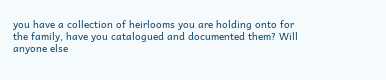you have a collection of heirlooms you are holding onto for the family, have you catalogued and documented them? Will anyone else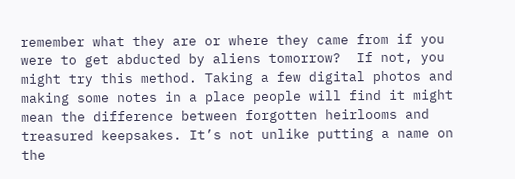remember what they are or where they came from if you were to get abducted by aliens tomorrow?  If not, you might try this method. Taking a few digital photos and making some notes in a place people will find it might mean the difference between forgotten heirlooms and treasured keepsakes. It’s not unlike putting a name on the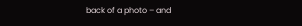back of a photo – and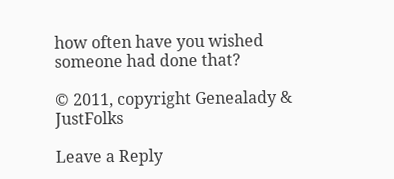how often have you wished someone had done that?

© 2011, copyright Genealady & JustFolks

Leave a Reply